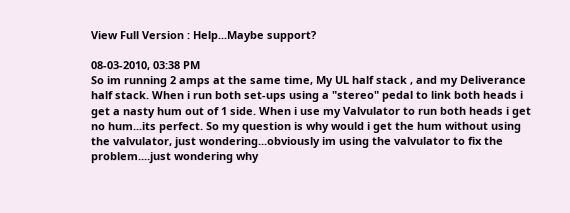View Full Version : Help...Maybe support?

08-03-2010, 03:38 PM
So im running 2 amps at the same time, My UL half stack , and my Deliverance half stack. When i run both set-ups using a "stereo" pedal to link both heads i get a nasty hum out of 1 side. When i use my Valvulator to run both heads i get no hum...its perfect. So my question is why would i get the hum without using the valvulator, just wondering...obviously im using the valvulator to fix the problem....just wondering why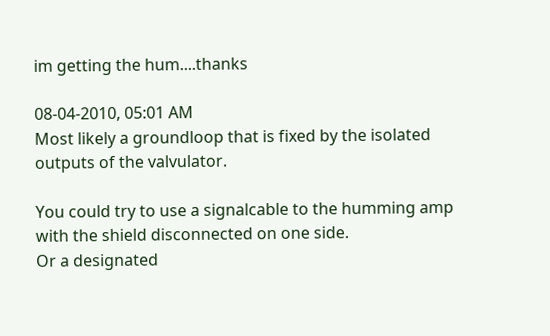im getting the hum....thanks

08-04-2010, 05:01 AM
Most likely a groundloop that is fixed by the isolated outputs of the valvulator.

You could try to use a signalcable to the humming amp with the shield disconnected on one side.
Or a designated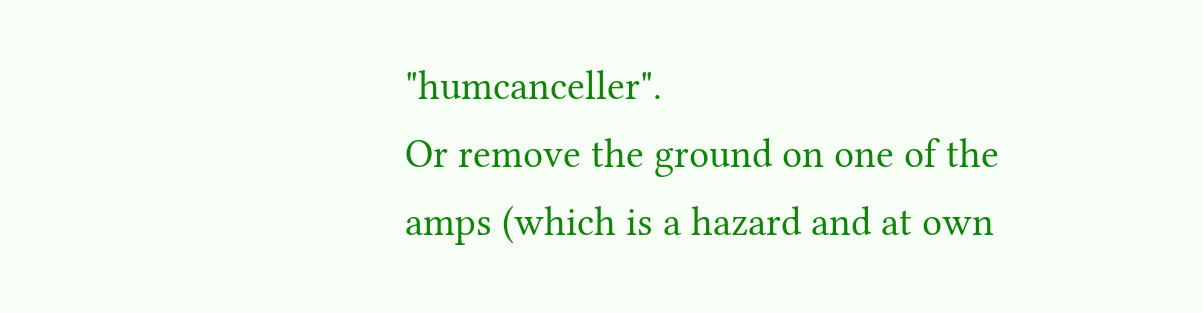"humcanceller".
Or remove the ground on one of the amps (which is a hazard and at own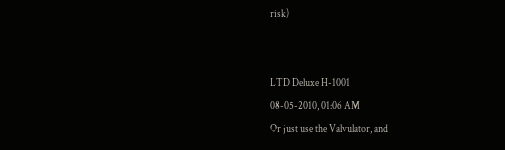risk)


LTD Deluxe H-1001
08-05-2010, 01:06 AM
Or just use the Valvulator, and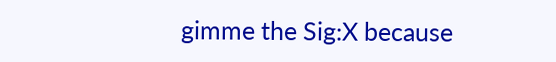gimme the Sig:X because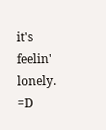it's feelin' lonely. =D